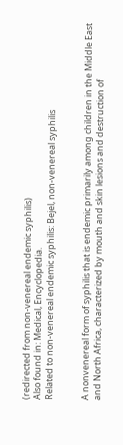(redirected from non-venereal endemic syphilis)
Also found in: Medical, Encyclopedia.
Related to non-venereal endemic syphilis: Bejel, non-venereal syphilis


A nonvenereal form of syphilis that is endemic primarily among children in the Middle East and North Africa, characterized by mouth and skin lesions and destruction of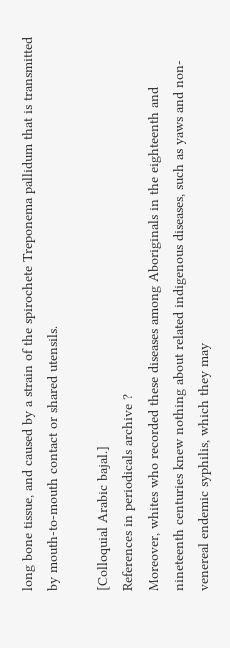long bone tissue, and caused by a strain of the spirochete Treponema pallidum that is transmitted by mouth-to-mouth contact or shared utensils.

[Colloquial Arabic bajal.]
References in periodicals archive ?
Moreover, whites who recorded these diseases among Aboriginals in the eighteenth and nineteenth centuries knew nothing about related indigenous diseases, such as yaws and non-venereal endemic syphilis, which they may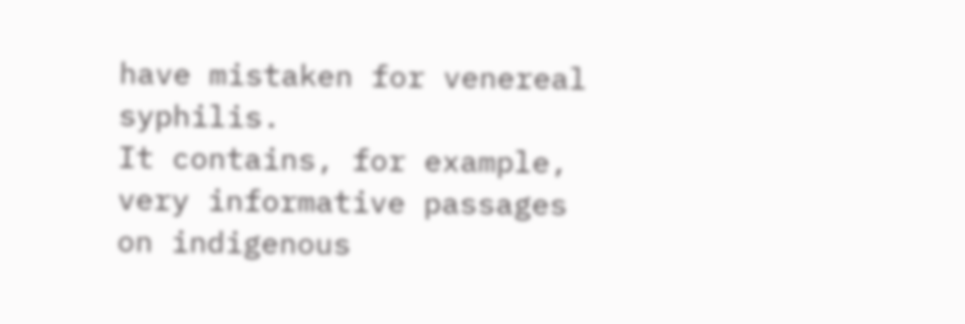have mistaken for venereal syphilis.
It contains, for example, very informative passages on indigenous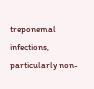treponemal infections, particularly non-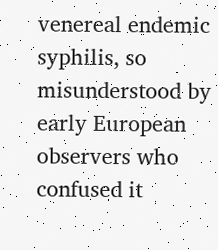venereal endemic syphilis, so misunderstood by early European observers who confused it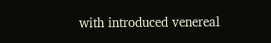with introduced venereal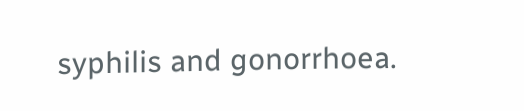syphilis and gonorrhoea.